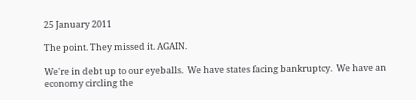25 January 2011

The point. They missed it. AGAIN.

We're in debt up to our eyeballs.  We have states facing bankruptcy.  We have an economy circling the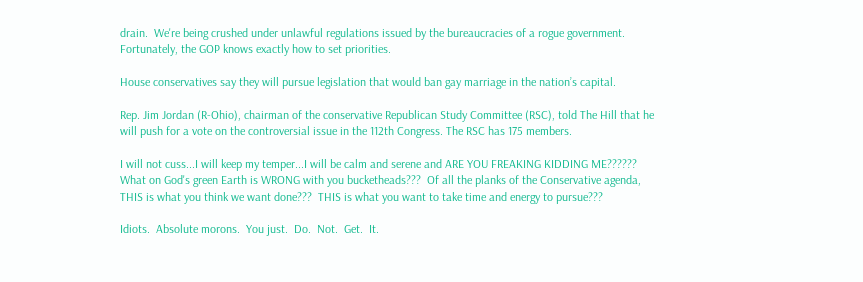drain.  We're being crushed under unlawful regulations issued by the bureaucracies of a rogue government.  Fortunately, the GOP knows exactly how to set priorities.

House conservatives say they will pursue legislation that would ban gay marriage in the nation’s capital.

Rep. Jim Jordan (R-Ohio), chairman of the conservative Republican Study Committee (RSC), told The Hill that he will push for a vote on the controversial issue in the 112th Congress. The RSC has 175 members.

I will not cuss...I will keep my temper...I will be calm and serene and ARE YOU FREAKING KIDDING ME??????  What on God's green Earth is WRONG with you bucketheads???  Of all the planks of the Conservative agenda, THIS is what you think we want done???  THIS is what you want to take time and energy to pursue???

Idiots.  Absolute morons.  You just.  Do.  Not.  Get.  It.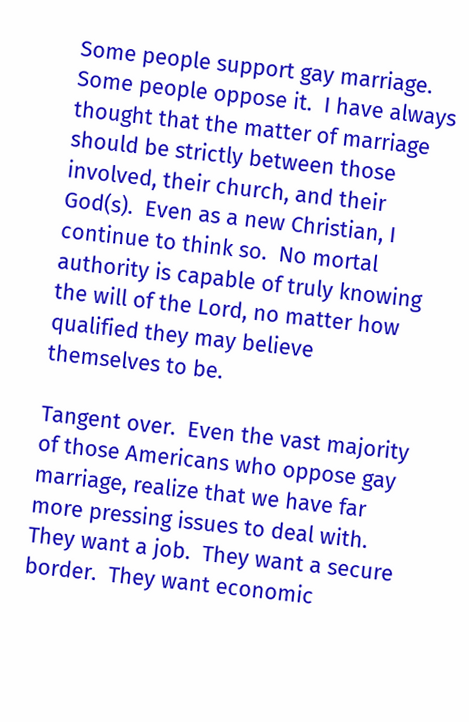Some people support gay marriage.  Some people oppose it.  I have always thought that the matter of marriage should be strictly between those involved, their church, and their God(s).  Even as a new Christian, I continue to think so.  No mortal authority is capable of truly knowing the will of the Lord, no matter how qualified they may believe themselves to be.

Tangent over.  Even the vast majority of those Americans who oppose gay marriage, realize that we have far more pressing issues to deal with.  They want a job.  They want a secure border.  They want economic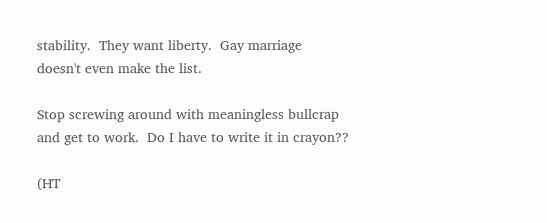stability.  They want liberty.  Gay marriage doesn't even make the list.

Stop screwing around with meaningless bullcrap and get to work.  Do I have to write it in crayon??

(HT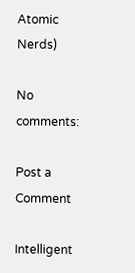Atomic Nerds)

No comments:

Post a Comment

Intelligent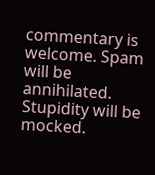commentary is welcome. Spam will be annihilated. Stupidity will be mocked.